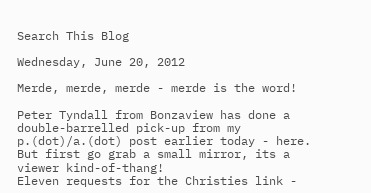Search This Blog

Wednesday, June 20, 2012

Merde, merde, merde - merde is the word!

Peter Tyndall from Bonzaview has done a double-barrelled pick-up from my p.(dot)/a.(dot) post earlier today - here. But first go grab a small mirror, its a viewer kind-of-thang!
Eleven requests for the Christies link -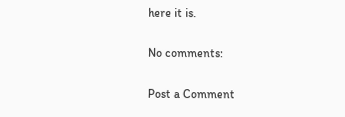here it is.

No comments:

Post a Comment